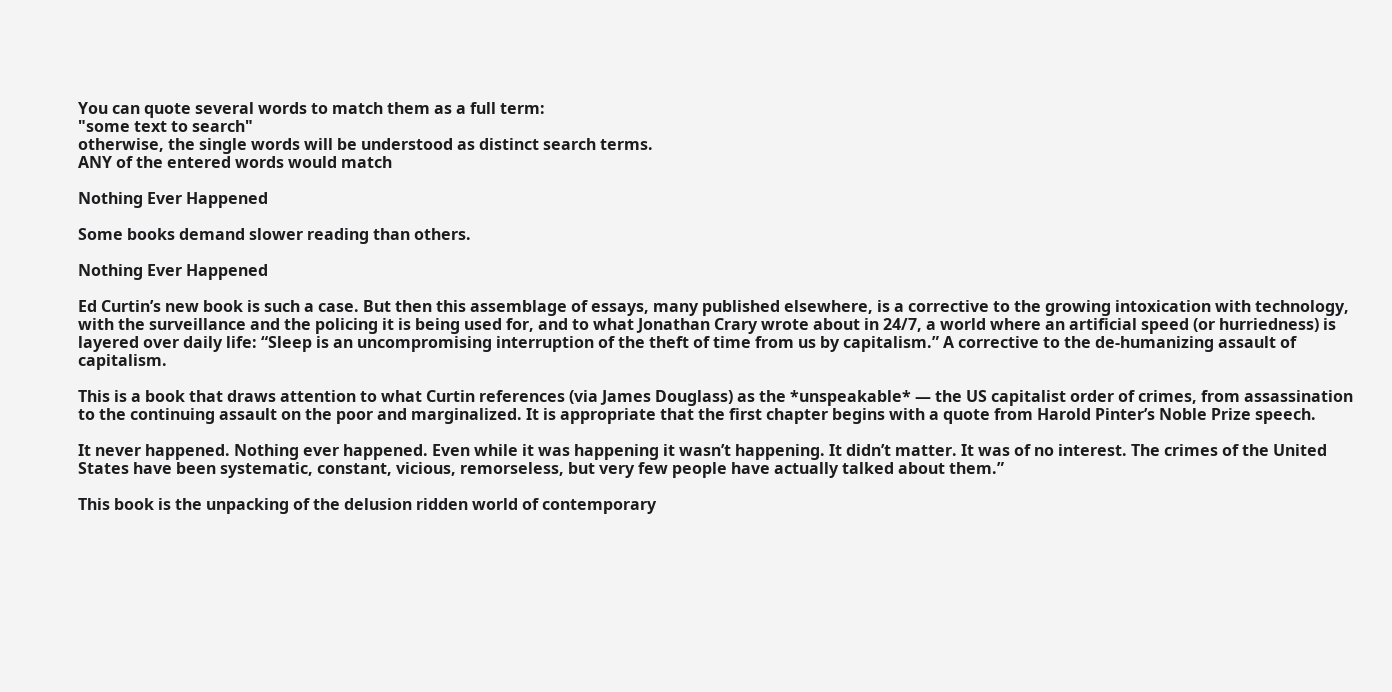You can quote several words to match them as a full term:
"some text to search"
otherwise, the single words will be understood as distinct search terms.
ANY of the entered words would match

Nothing Ever Happened

Some books demand slower reading than others.

Nothing Ever Happened

Ed Curtin’s new book is such a case. But then this assemblage of essays, many published elsewhere, is a corrective to the growing intoxication with technology, with the surveillance and the policing it is being used for, and to what Jonathan Crary wrote about in 24/7, a world where an artificial speed (or hurriedness) is layered over daily life: “Sleep is an uncompromising interruption of the theft of time from us by capitalism.” A corrective to the de-humanizing assault of capitalism.

This is a book that draws attention to what Curtin references (via James Douglass) as the *unspeakable* — the US capitalist order of crimes, from assassination to the continuing assault on the poor and marginalized. It is appropriate that the first chapter begins with a quote from Harold Pinter’s Noble Prize speech.

It never happened. Nothing ever happened. Even while it was happening it wasn’t happening. It didn’t matter. It was of no interest. The crimes of the United States have been systematic, constant, vicious, remorseless, but very few people have actually talked about them.”

This book is the unpacking of the delusion ridden world of contemporary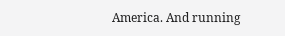America. And running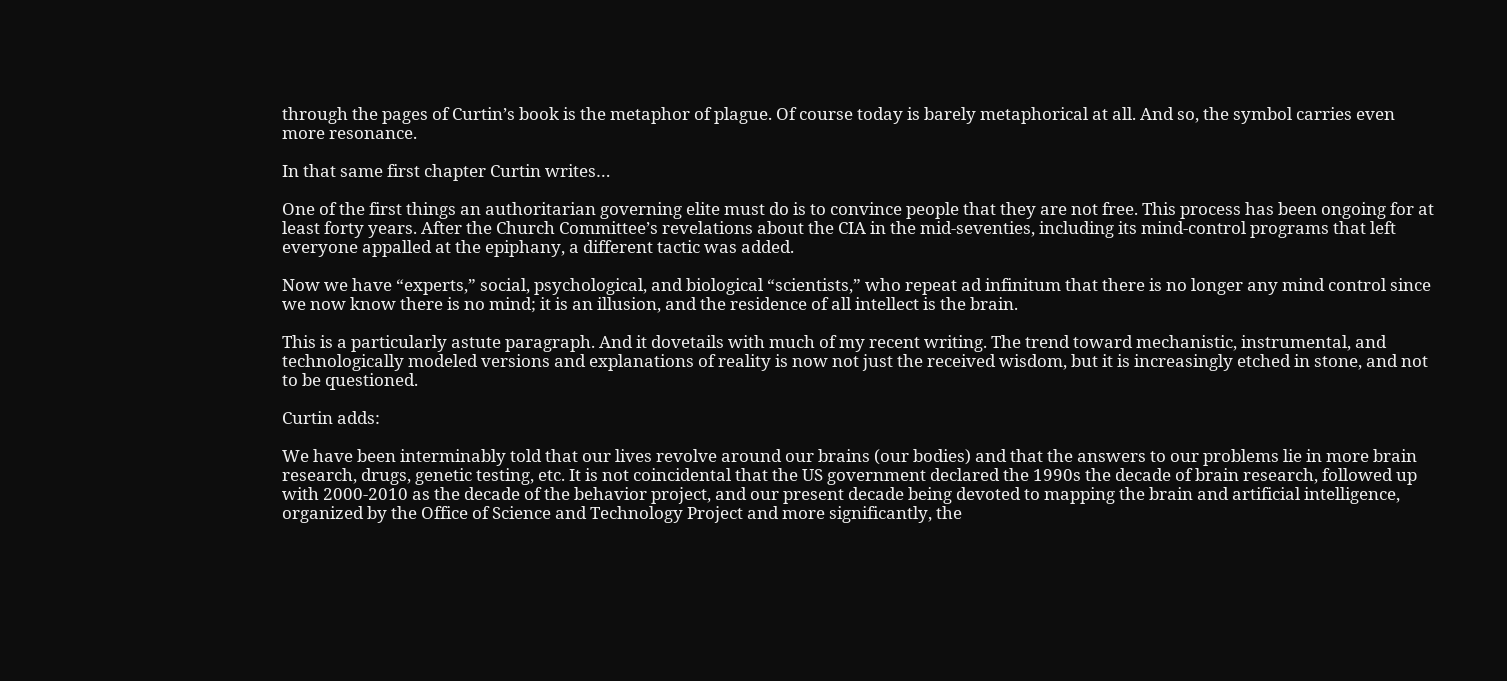through the pages of Curtin’s book is the metaphor of plague. Of course today is barely metaphorical at all. And so, the symbol carries even more resonance.

In that same first chapter Curtin writes…

One of the first things an authoritarian governing elite must do is to convince people that they are not free. This process has been ongoing for at least forty years. After the Church Committee’s revelations about the CIA in the mid-seventies, including its mind-control programs that left everyone appalled at the epiphany, a different tactic was added.

Now we have “experts,” social, psychological, and biological “scientists,” who repeat ad infinitum that there is no longer any mind control since we now know there is no mind; it is an illusion, and the residence of all intellect is the brain.

This is a particularly astute paragraph. And it dovetails with much of my recent writing. The trend toward mechanistic, instrumental, and technologically modeled versions and explanations of reality is now not just the received wisdom, but it is increasingly etched in stone, and not to be questioned.

Curtin adds:

We have been interminably told that our lives revolve around our brains (our bodies) and that the answers to our problems lie in more brain research, drugs, genetic testing, etc. It is not coincidental that the US government declared the 1990s the decade of brain research, followed up with 2000-2010 as the decade of the behavior project, and our present decade being devoted to mapping the brain and artificial intelligence, organized by the Office of Science and Technology Project and more significantly, the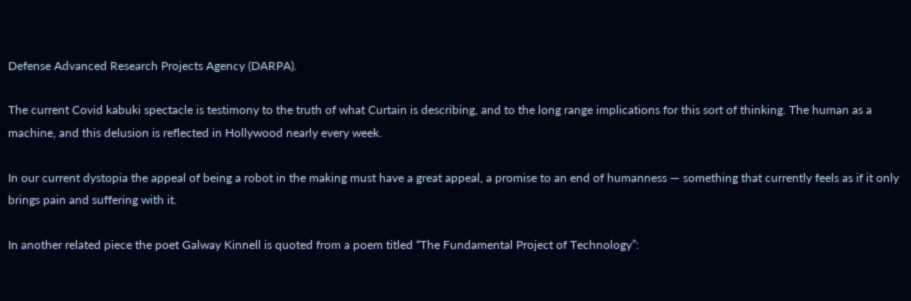Defense Advanced Research Projects Agency (DARPA).

The current Covid kabuki spectacle is testimony to the truth of what Curtain is describing, and to the long range implications for this sort of thinking. The human as a machine, and this delusion is reflected in Hollywood nearly every week.

In our current dystopia the appeal of being a robot in the making must have a great appeal, a promise to an end of humanness — something that currently feels as if it only brings pain and suffering with it.

In another related piece the poet Galway Kinnell is quoted from a poem titled “The Fundamental Project of Technology”: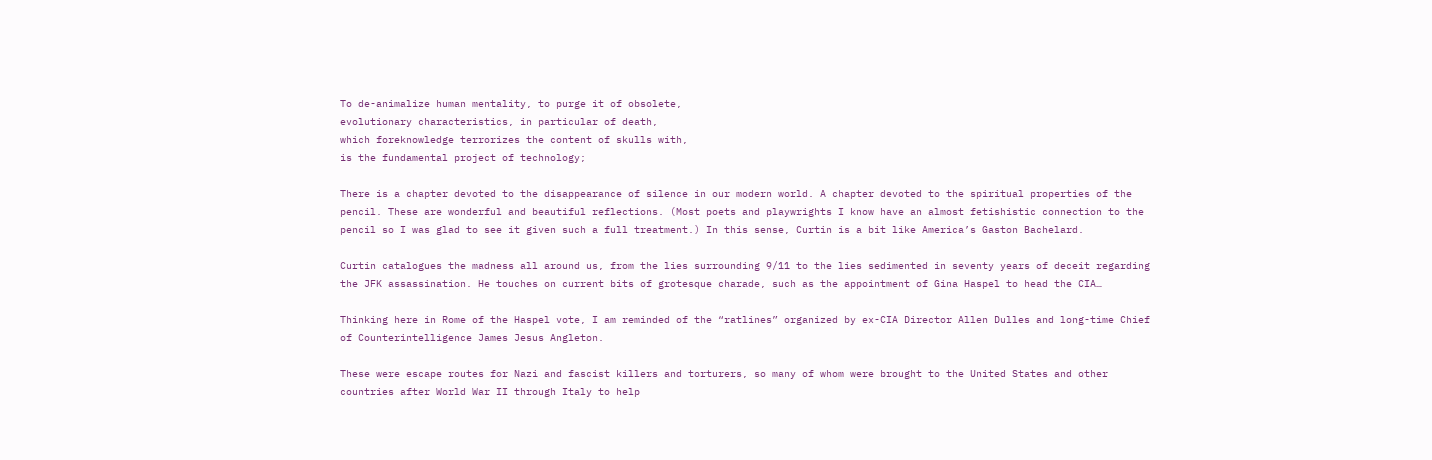To de-animalize human mentality, to purge it of obsolete,
evolutionary characteristics, in particular of death,
which foreknowledge terrorizes the content of skulls with,
is the fundamental project of technology;

There is a chapter devoted to the disappearance of silence in our modern world. A chapter devoted to the spiritual properties of the pencil. These are wonderful and beautiful reflections. (Most poets and playwrights I know have an almost fetishistic connection to the pencil so I was glad to see it given such a full treatment.) In this sense, Curtin is a bit like America’s Gaston Bachelard.

Curtin catalogues the madness all around us, from the lies surrounding 9/11 to the lies sedimented in seventy years of deceit regarding the JFK assassination. He touches on current bits of grotesque charade, such as the appointment of Gina Haspel to head the CIA…

Thinking here in Rome of the Haspel vote, I am reminded of the “ratlines” organized by ex-CIA Director Allen Dulles and long-time Chief of Counterintelligence James Jesus Angleton.

These were escape routes for Nazi and fascist killers and torturers, so many of whom were brought to the United States and other countries after World War II through Italy to help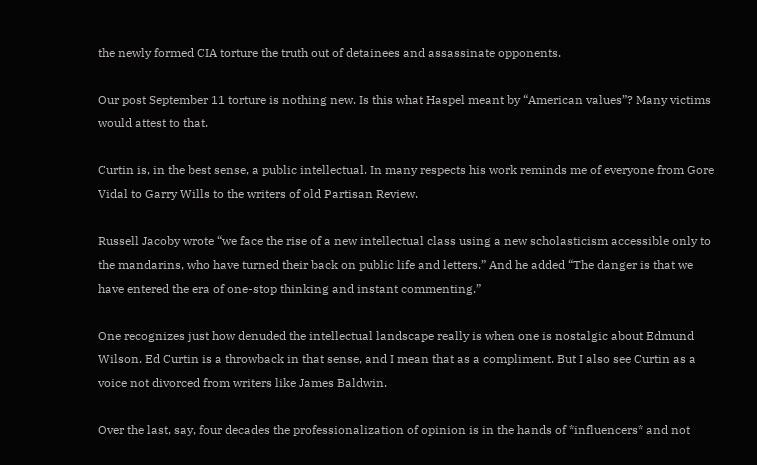the newly formed CIA torture the truth out of detainees and assassinate opponents.

Our post September 11 torture is nothing new. Is this what Haspel meant by “American values”? Many victims would attest to that.

Curtin is, in the best sense, a public intellectual. In many respects his work reminds me of everyone from Gore Vidal to Garry Wills to the writers of old Partisan Review.

Russell Jacoby wrote “we face the rise of a new intellectual class using a new scholasticism accessible only to the mandarins, who have turned their back on public life and letters.” And he added “The danger is that we have entered the era of one-stop thinking and instant commenting.”

One recognizes just how denuded the intellectual landscape really is when one is nostalgic about Edmund Wilson. Ed Curtin is a throwback in that sense, and I mean that as a compliment. But I also see Curtin as a voice not divorced from writers like James Baldwin.

Over the last, say, four decades the professionalization of opinion is in the hands of *influencers* and not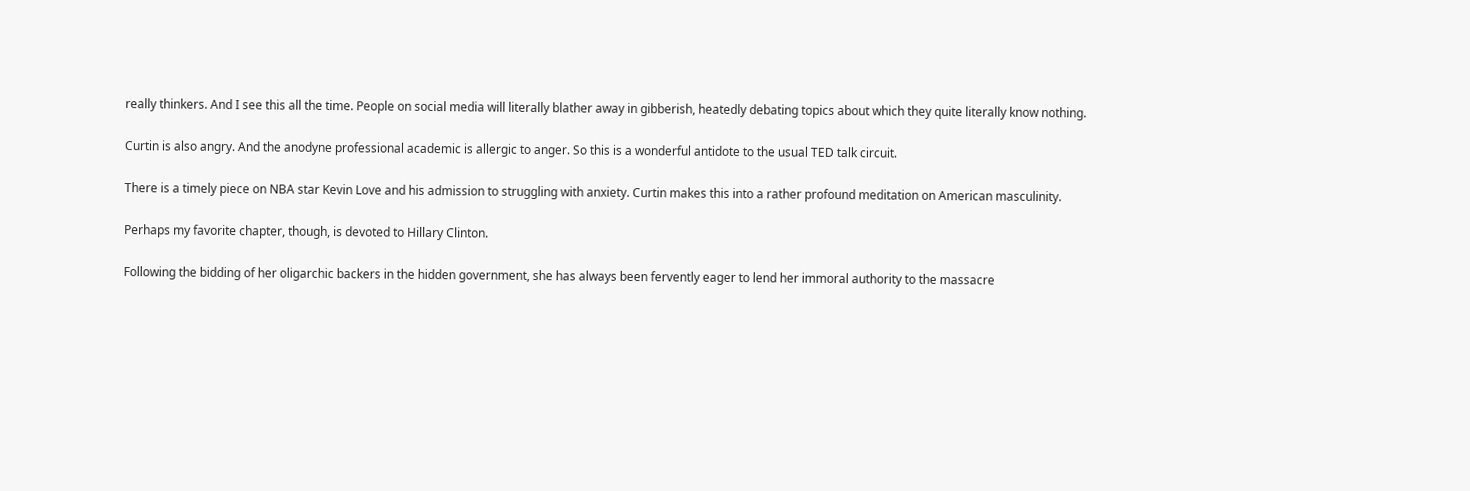really thinkers. And I see this all the time. People on social media will literally blather away in gibberish, heatedly debating topics about which they quite literally know nothing.

Curtin is also angry. And the anodyne professional academic is allergic to anger. So this is a wonderful antidote to the usual TED talk circuit.

There is a timely piece on NBA star Kevin Love and his admission to struggling with anxiety. Curtin makes this into a rather profound meditation on American masculinity.

Perhaps my favorite chapter, though, is devoted to Hillary Clinton.

Following the bidding of her oligarchic backers in the hidden government, she has always been fervently eager to lend her immoral authority to the massacre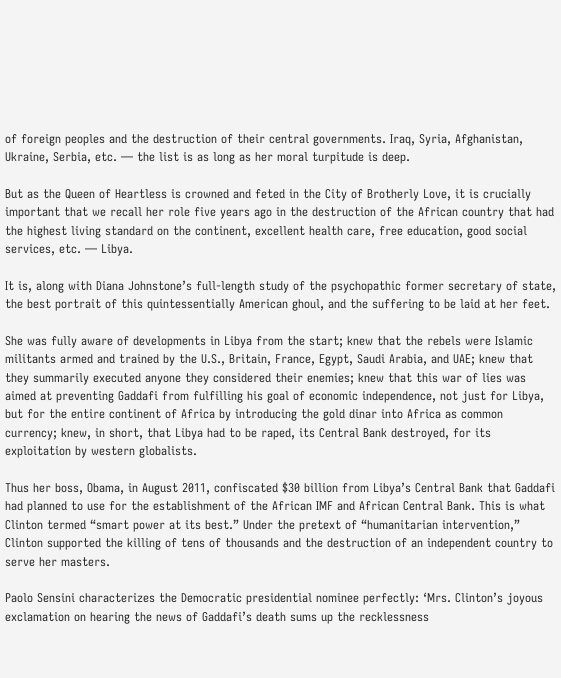of foreign peoples and the destruction of their central governments. Iraq, Syria, Afghanistan, Ukraine, Serbia, etc. — the list is as long as her moral turpitude is deep.

But as the Queen of Heartless is crowned and feted in the City of Brotherly Love, it is crucially important that we recall her role five years ago in the destruction of the African country that had the highest living standard on the continent, excellent health care, free education, good social services, etc. — Libya.

It is, along with Diana Johnstone’s full-length study of the psychopathic former secretary of state, the best portrait of this quintessentially American ghoul, and the suffering to be laid at her feet.

She was fully aware of developments in Libya from the start; knew that the rebels were Islamic militants armed and trained by the U.S., Britain, France, Egypt, Saudi Arabia, and UAE; knew that they summarily executed anyone they considered their enemies; knew that this war of lies was aimed at preventing Gaddafi from fulfilling his goal of economic independence, not just for Libya, but for the entire continent of Africa by introducing the gold dinar into Africa as common currency; knew, in short, that Libya had to be raped, its Central Bank destroyed, for its exploitation by western globalists.

Thus her boss, Obama, in August 2011, confiscated $30 billion from Libya’s Central Bank that Gaddafi had planned to use for the establishment of the African IMF and African Central Bank. This is what Clinton termed “smart power at its best.” Under the pretext of “humanitarian intervention,” Clinton supported the killing of tens of thousands and the destruction of an independent country to serve her masters.

Paolo Sensini characterizes the Democratic presidential nominee perfectly: ‘Mrs. Clinton’s joyous exclamation on hearing the news of Gaddafi’s death sums up the recklessness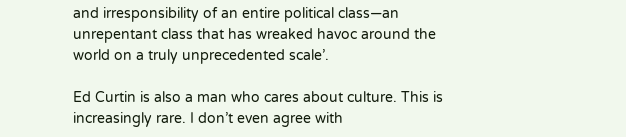and irresponsibility of an entire political class—an unrepentant class that has wreaked havoc around the world on a truly unprecedented scale’.

Ed Curtin is also a man who cares about culture. This is increasingly rare. I don’t even agree with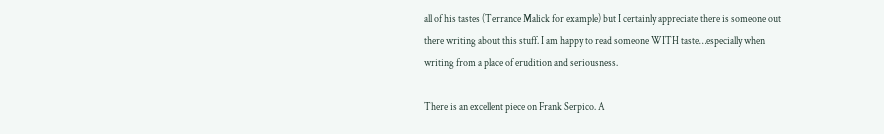all of his tastes (Terrance Malick for example) but I certainly appreciate there is someone out there writing about this stuff. I am happy to read someone WITH taste…especially when writing from a place of erudition and seriousness.

There is an excellent piece on Frank Serpico. A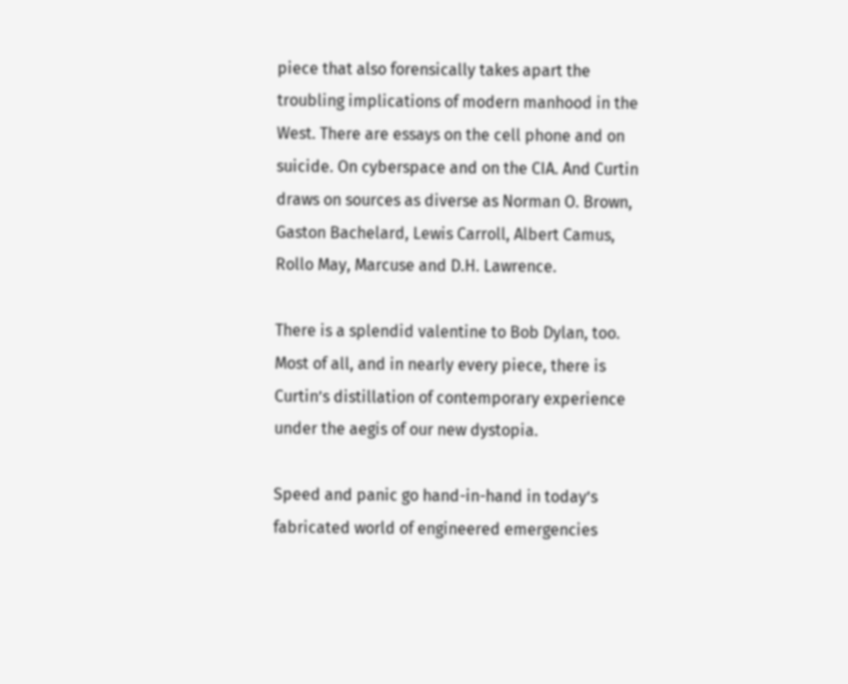piece that also forensically takes apart the troubling implications of modern manhood in the West. There are essays on the cell phone and on suicide. On cyberspace and on the CIA. And Curtin draws on sources as diverse as Norman O. Brown, Gaston Bachelard, Lewis Carroll, Albert Camus, Rollo May, Marcuse and D.H. Lawrence.

There is a splendid valentine to Bob Dylan, too. Most of all, and in nearly every piece, there is Curtin’s distillation of contemporary experience under the aegis of our new dystopia.

Speed and panic go hand-in-hand in today’s fabricated world of engineered emergencies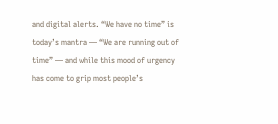and digital alerts. “We have no time” is today’s mantra — “We are running out of time” — and while this mood of urgency has come to grip most people’s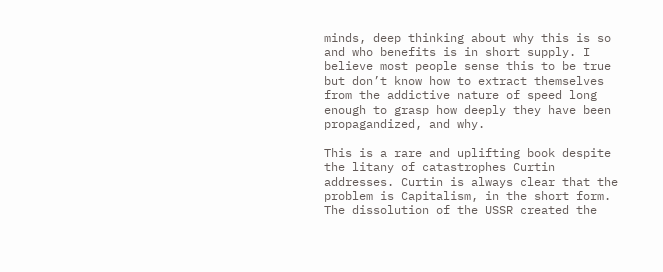minds, deep thinking about why this is so and who benefits is in short supply. I believe most people sense this to be true but don’t know how to extract themselves from the addictive nature of speed long enough to grasp how deeply they have been propagandized, and why.

This is a rare and uplifting book despite the litany of catastrophes Curtin addresses. Curtin is always clear that the problem is Capitalism, in the short form. The dissolution of the USSR created the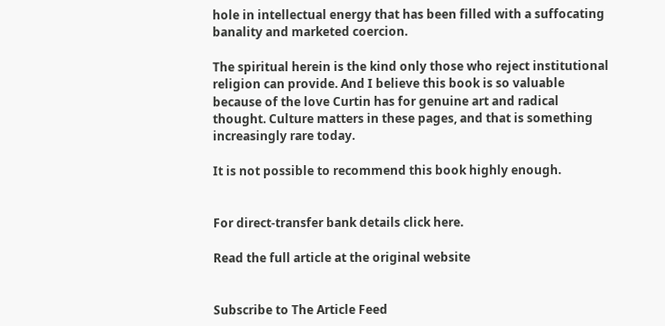hole in intellectual energy that has been filled with a suffocating banality and marketed coercion.

The spiritual herein is the kind only those who reject institutional religion can provide. And I believe this book is so valuable because of the love Curtin has for genuine art and radical thought. Culture matters in these pages, and that is something increasingly rare today.

It is not possible to recommend this book highly enough.


For direct-transfer bank details click here.

Read the full article at the original website


Subscribe to The Article Feed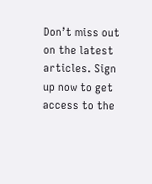Don’t miss out on the latest articles. Sign up now to get access to the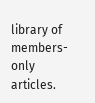library of members-only articles.